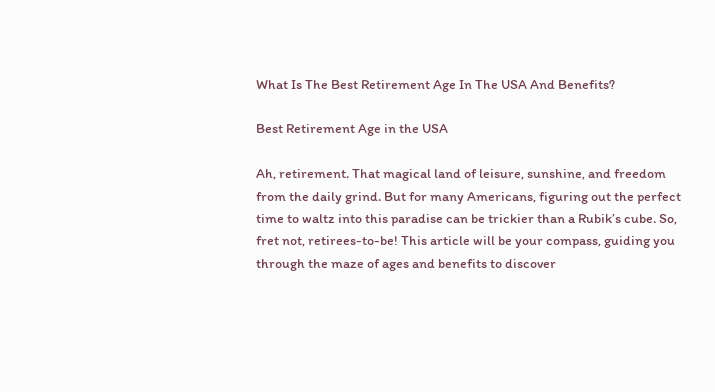What Is The Best Retirement Age In The USA And Benefits?

Best Retirement Age in the USA

Ah, retirement. That magical land of leisure, sunshine, and freedom from the daily grind. But for many Americans, figuring out the perfect time to waltz into this paradise can be trickier than a Rubik’s cube. So, fret not, retirees-to-be! This article will be your compass, guiding you through the maze of ages and benefits to discover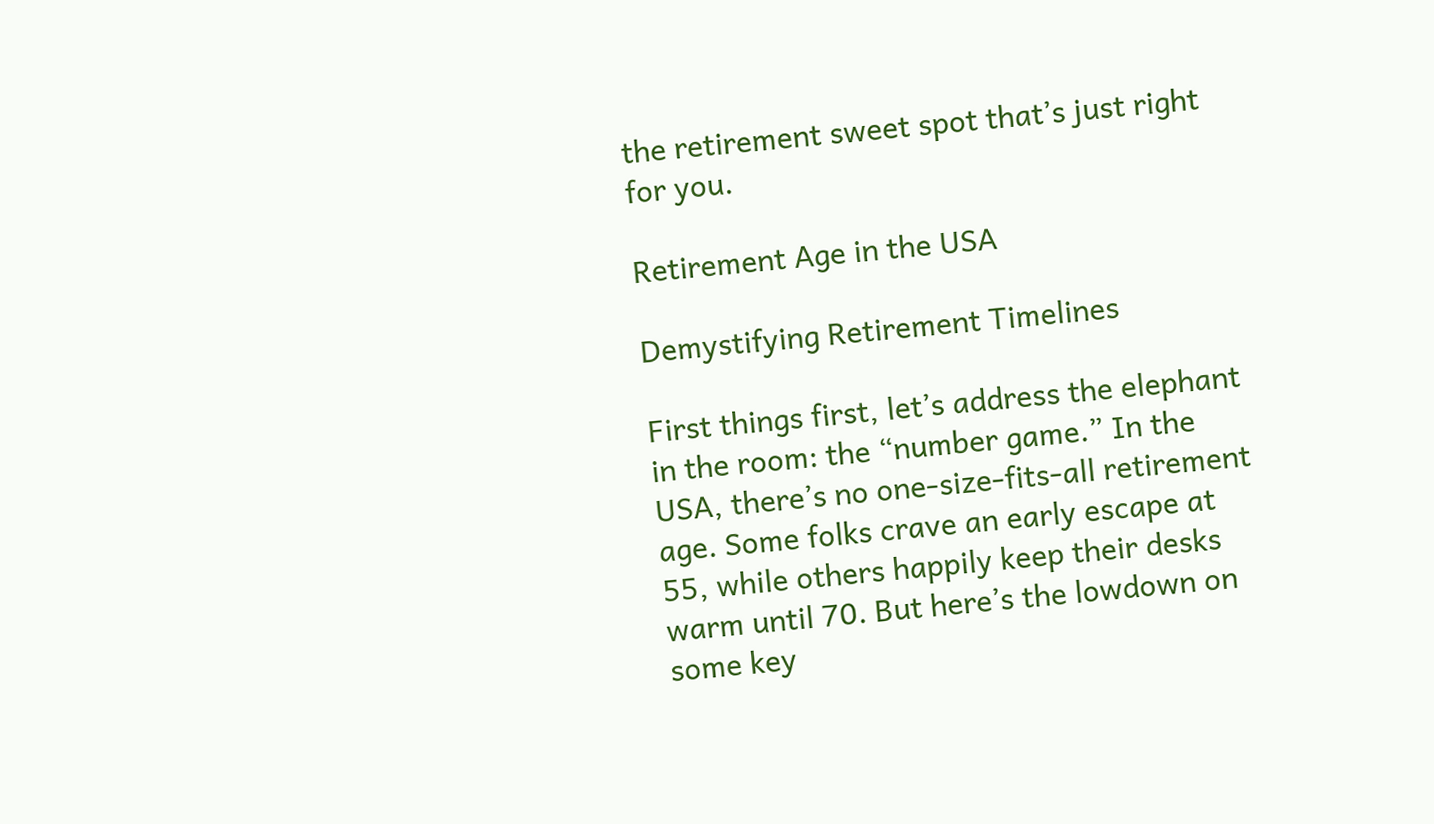the retirement sweet spot that’s just right for you.

Retirement Age in the USA

Demystifying Retirement Timelines

First things first, let’s address the elephant in the room: the “number game.” In the USA, there’s no one-size-fits-all retirement age. Some folks crave an early escape at 55, while others happily keep their desks warm until 70. But here’s the lowdown on some key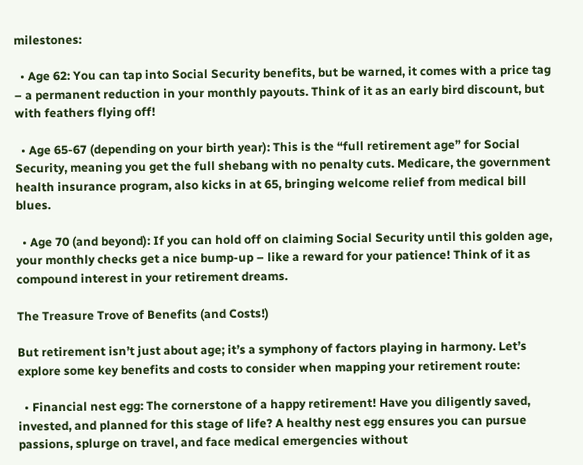milestones:

  • Age 62: You can tap into Social Security benefits, but be warned, it comes with a price tag – a permanent reduction in your monthly payouts. Think of it as an early bird discount, but with feathers flying off!

  • Age 65-67 (depending on your birth year): This is the “full retirement age” for Social Security, meaning you get the full shebang with no penalty cuts. Medicare, the government health insurance program, also kicks in at 65, bringing welcome relief from medical bill blues.

  • Age 70 (and beyond): If you can hold off on claiming Social Security until this golden age, your monthly checks get a nice bump-up – like a reward for your patience! Think of it as compound interest in your retirement dreams.

The Treasure Trove of Benefits (and Costs!)

But retirement isn’t just about age; it’s a symphony of factors playing in harmony. Let’s explore some key benefits and costs to consider when mapping your retirement route:

  • Financial nest egg: The cornerstone of a happy retirement! Have you diligently saved, invested, and planned for this stage of life? A healthy nest egg ensures you can pursue passions, splurge on travel, and face medical emergencies without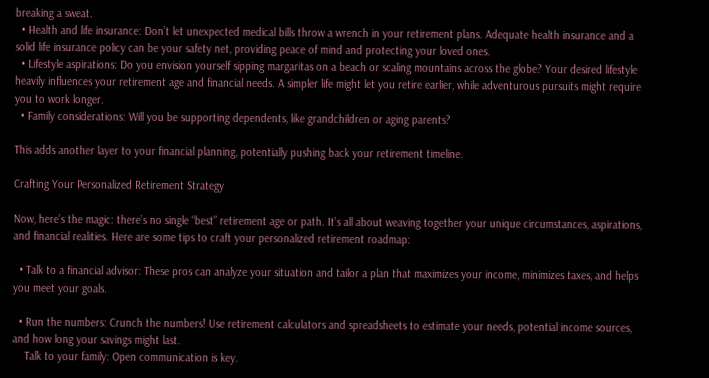breaking a sweat.
  • Health and life insurance: Don’t let unexpected medical bills throw a wrench in your retirement plans. Adequate health insurance and a solid life insurance policy can be your safety net, providing peace of mind and protecting your loved ones.
  • Lifestyle aspirations: Do you envision yourself sipping margaritas on a beach or scaling mountains across the globe? Your desired lifestyle heavily influences your retirement age and financial needs. A simpler life might let you retire earlier, while adventurous pursuits might require you to work longer.
  • Family considerations: Will you be supporting dependents, like grandchildren or aging parents?

This adds another layer to your financial planning, potentially pushing back your retirement timeline.

Crafting Your Personalized Retirement Strategy

Now, here’s the magic: there’s no single “best” retirement age or path. It’s all about weaving together your unique circumstances, aspirations, and financial realities. Here are some tips to craft your personalized retirement roadmap:

  • Talk to a financial advisor: These pros can analyze your situation and tailor a plan that maximizes your income, minimizes taxes, and helps you meet your goals.

  • Run the numbers: Crunch the numbers! Use retirement calculators and spreadsheets to estimate your needs, potential income sources, and how long your savings might last.
    Talk to your family: Open communication is key.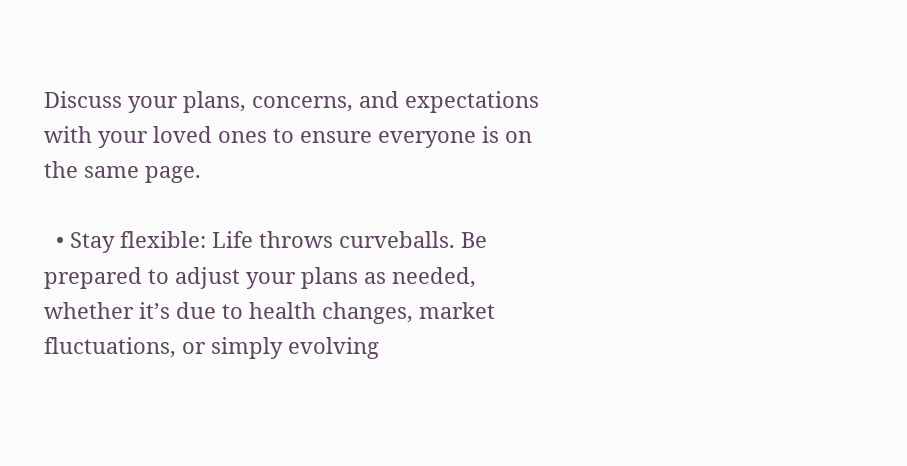Discuss your plans, concerns, and expectations with your loved ones to ensure everyone is on the same page.

  • Stay flexible: Life throws curveballs. Be prepared to adjust your plans as needed, whether it’s due to health changes, market fluctuations, or simply evolving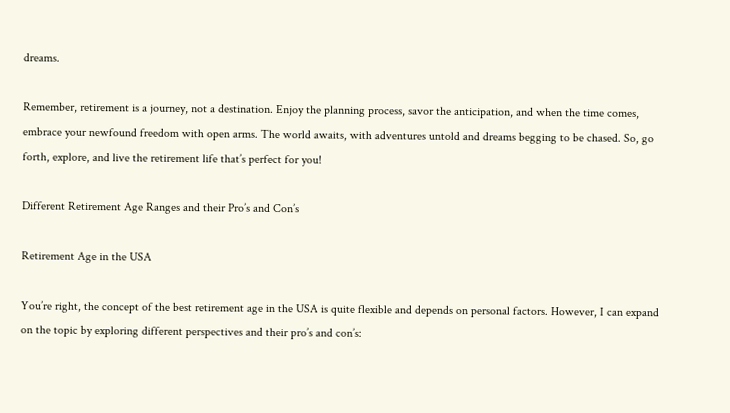dreams.

Remember, retirement is a journey, not a destination. Enjoy the planning process, savor the anticipation, and when the time comes, embrace your newfound freedom with open arms. The world awaits, with adventures untold and dreams begging to be chased. So, go forth, explore, and live the retirement life that’s perfect for you!

Different Retirement Age Ranges and their Pro’s and Con’s

Retirement Age in the USA

You’re right, the concept of the best retirement age in the USA is quite flexible and depends on personal factors. However, I can expand on the topic by exploring different perspectives and their pro’s and con’s: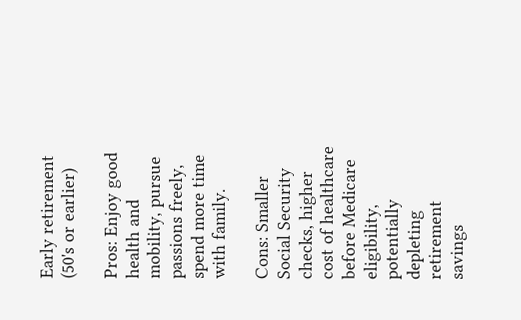Early retirement (50's or earlier)

Pros: Enjoy good health and mobility, pursue passions freely, spend more time with family.

Cons: Smaller Social Security checks, higher cost of healthcare before Medicare eligibility, potentially depleting retirement savings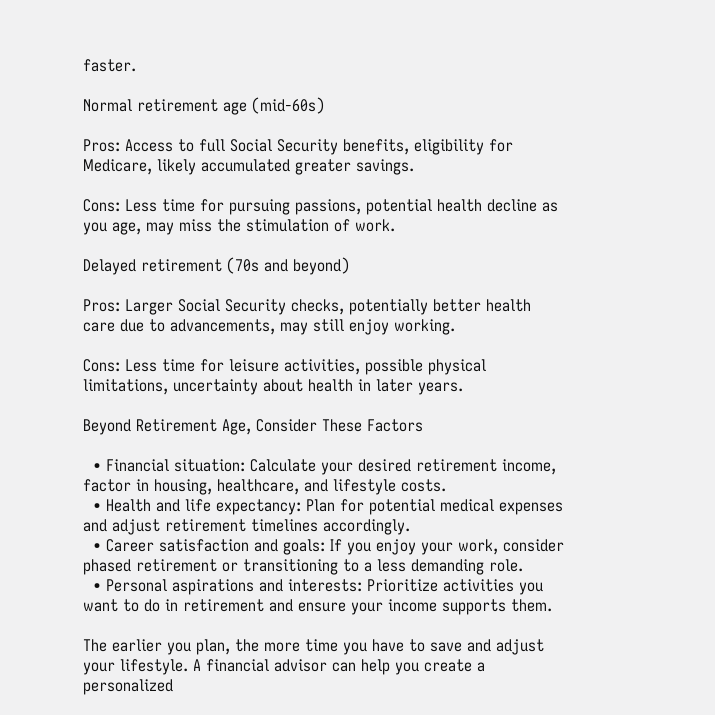faster.

Normal retirement age (mid-60s)

Pros: Access to full Social Security benefits, eligibility for Medicare, likely accumulated greater savings.

Cons: Less time for pursuing passions, potential health decline as you age, may miss the stimulation of work.

Delayed retirement (70s and beyond)

Pros: Larger Social Security checks, potentially better health care due to advancements, may still enjoy working.

Cons: Less time for leisure activities, possible physical limitations, uncertainty about health in later years.

Beyond Retirement Age, Consider These Factors

  • Financial situation: Calculate your desired retirement income, factor in housing, healthcare, and lifestyle costs.
  • Health and life expectancy: Plan for potential medical expenses and adjust retirement timelines accordingly.
  • Career satisfaction and goals: If you enjoy your work, consider phased retirement or transitioning to a less demanding role.
  • Personal aspirations and interests: Prioritize activities you want to do in retirement and ensure your income supports them.

The earlier you plan, the more time you have to save and adjust your lifestyle. A financial advisor can help you create a personalized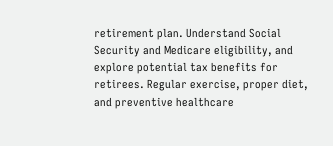retirement plan. Understand Social Security and Medicare eligibility, and explore potential tax benefits for retirees. Regular exercise, proper diet, and preventive healthcare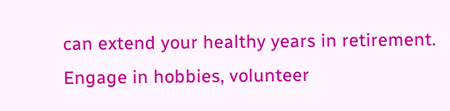can extend your healthy years in retirement. Engage in hobbies, volunteer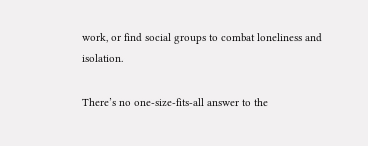work, or find social groups to combat loneliness and isolation.

There’s no one-size-fits-all answer to the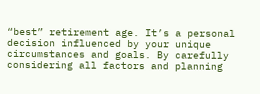“best” retirement age. It’s a personal decision influenced by your unique circumstances and goals. By carefully considering all factors and planning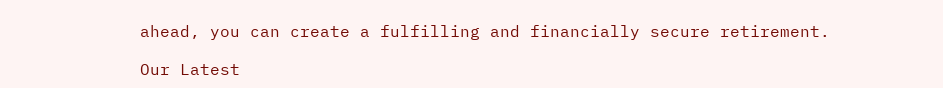ahead, you can create a fulfilling and financially secure retirement.

Our Latest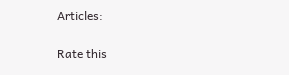Articles:

Rate this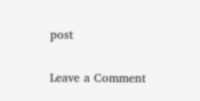post

Leave a Comment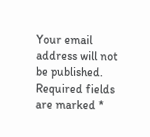Your email address will not be published. Required fields are marked *